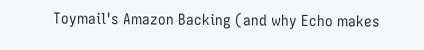Toymail's Amazon Backing (and why Echo makes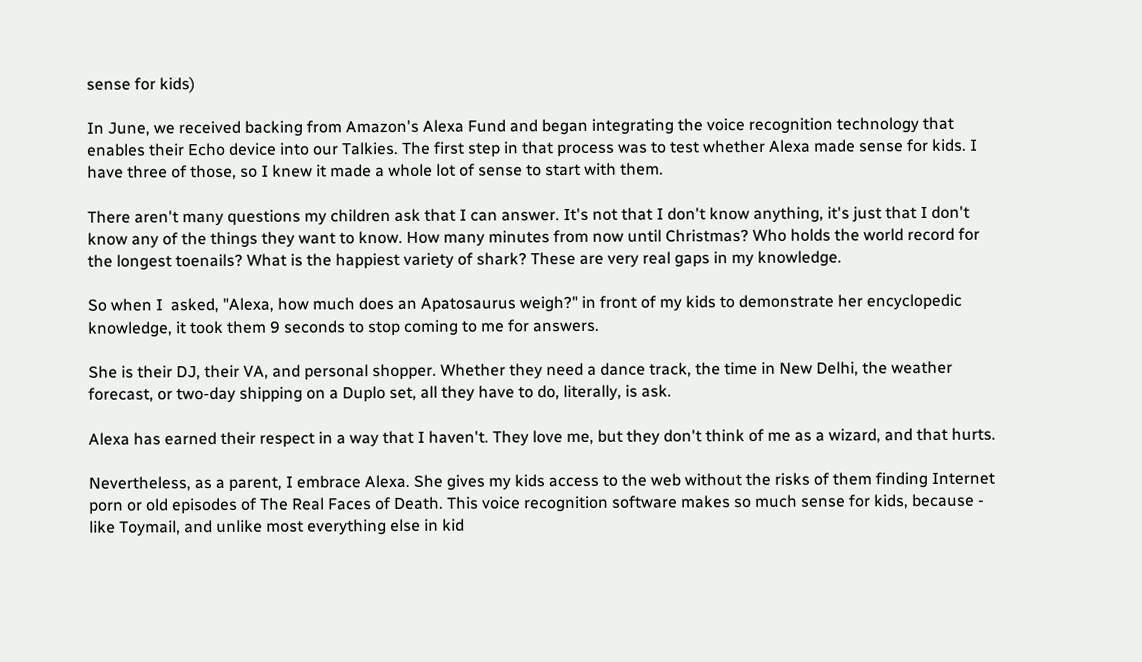sense for kids)

In June, we received backing from Amazon's Alexa Fund and began integrating the voice recognition technology that enables their Echo device into our Talkies. The first step in that process was to test whether Alexa made sense for kids. I have three of those, so I knew it made a whole lot of sense to start with them.

There aren't many questions my children ask that I can answer. It's not that I don't know anything, it's just that I don't know any of the things they want to know. How many minutes from now until Christmas? Who holds the world record for the longest toenails? What is the happiest variety of shark? These are very real gaps in my knowledge.

So when I  asked, "Alexa, how much does an Apatosaurus weigh?" in front of my kids to demonstrate her encyclopedic knowledge, it took them 9 seconds to stop coming to me for answers.

She is their DJ, their VA, and personal shopper. Whether they need a dance track, the time in New Delhi, the weather forecast, or two-day shipping on a Duplo set, all they have to do, literally, is ask.

Alexa has earned their respect in a way that I haven't. They love me, but they don't think of me as a wizard, and that hurts.

Nevertheless, as a parent, I embrace Alexa. She gives my kids access to the web without the risks of them finding Internet porn or old episodes of The Real Faces of Death. This voice recognition software makes so much sense for kids, because - like Toymail, and unlike most everything else in kid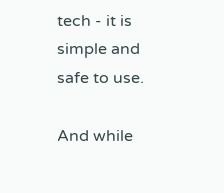tech - it is simple and safe to use.

And while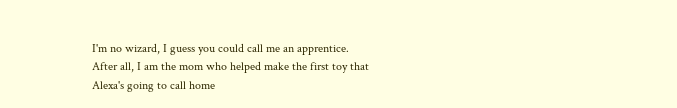I'm no wizard, I guess you could call me an apprentice.  After all, I am the mom who helped make the first toy that Alexa's going to call home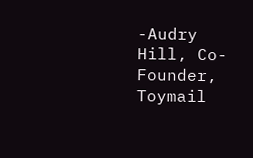-Audry Hill, Co-Founder, Toymail